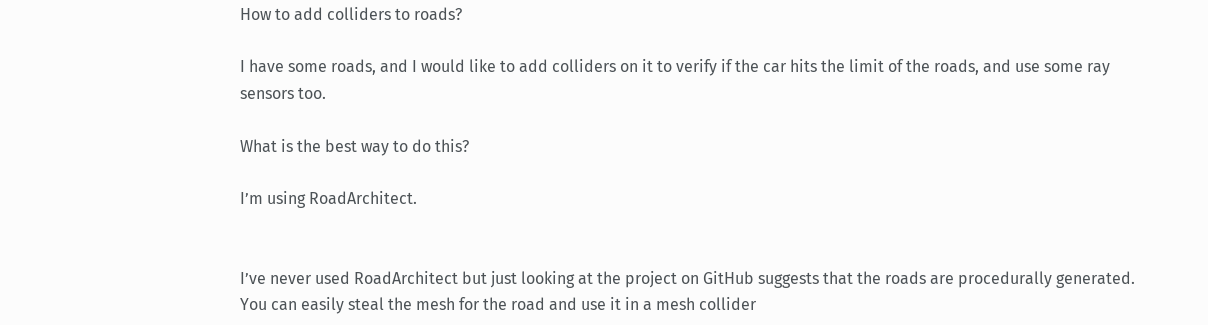How to add colliders to roads?

I have some roads, and I would like to add colliders on it to verify if the car hits the limit of the roads, and use some ray sensors too.

What is the best way to do this?

I’m using RoadArchitect.


I’ve never used RoadArchitect but just looking at the project on GitHub suggests that the roads are procedurally generated. You can easily steal the mesh for the road and use it in a mesh collider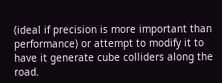(ideal if precision is more important than performance) or attempt to modify it to have it generate cube colliders along the road.